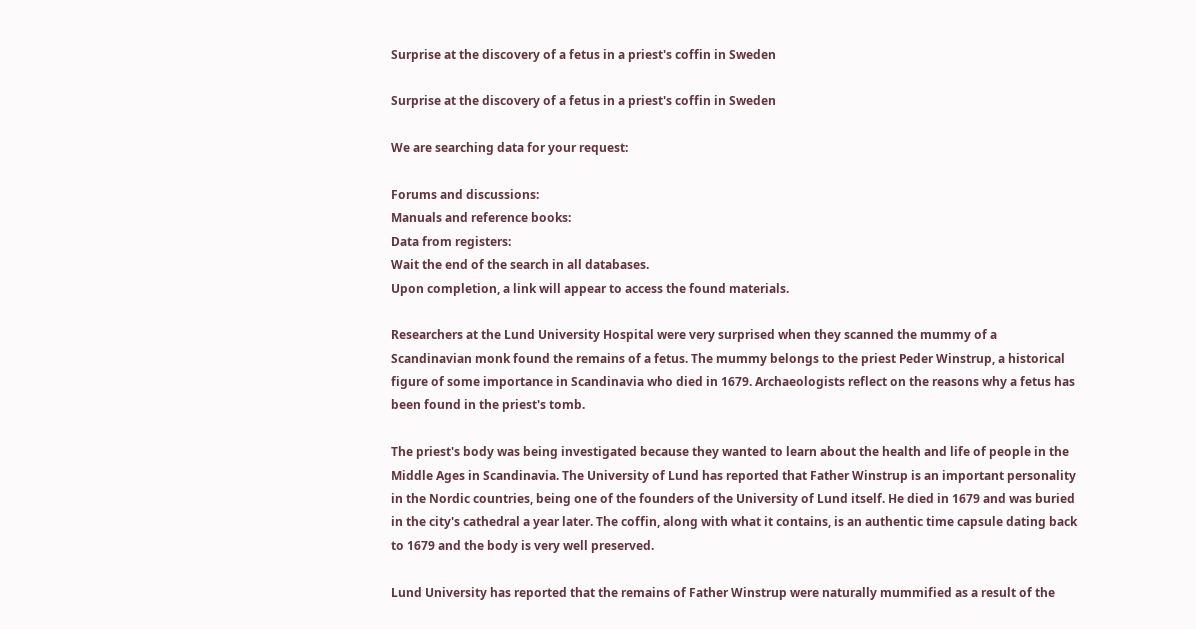Surprise at the discovery of a fetus in a priest's coffin in Sweden

Surprise at the discovery of a fetus in a priest's coffin in Sweden

We are searching data for your request:

Forums and discussions:
Manuals and reference books:
Data from registers:
Wait the end of the search in all databases.
Upon completion, a link will appear to access the found materials.

Researchers at the Lund University Hospital were very surprised when they scanned the mummy of a Scandinavian monk found the remains of a fetus. The mummy belongs to the priest Peder Winstrup, a historical figure of some importance in Scandinavia who died in 1679. Archaeologists reflect on the reasons why a fetus has been found in the priest's tomb.

The priest's body was being investigated because they wanted to learn about the health and life of people in the Middle Ages in Scandinavia. The University of Lund has reported that Father Winstrup is an important personality in the Nordic countries, being one of the founders of the University of Lund itself. He died in 1679 and was buried in the city's cathedral a year later. The coffin, along with what it contains, is an authentic time capsule dating back to 1679 and the body is very well preserved.

Lund University has reported that the remains of Father Winstrup were naturally mummified as a result of the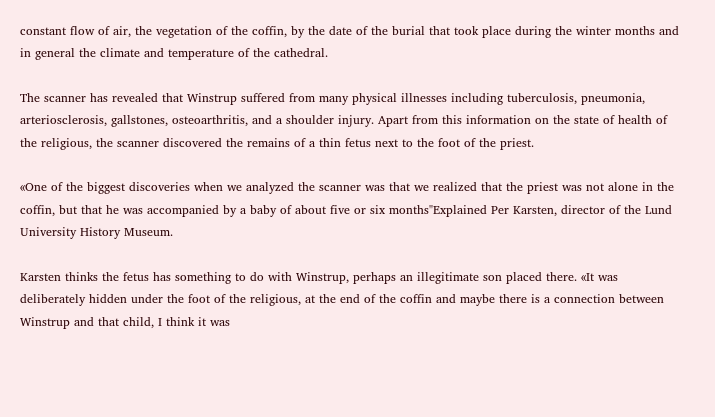constant flow of air, the vegetation of the coffin, by the date of the burial that took place during the winter months and in general the climate and temperature of the cathedral.

The scanner has revealed that Winstrup suffered from many physical illnesses including tuberculosis, pneumonia, arteriosclerosis, gallstones, osteoarthritis, and a shoulder injury. Apart from this information on the state of health of the religious, the scanner discovered the remains of a thin fetus next to the foot of the priest.

«One of the biggest discoveries when we analyzed the scanner was that we realized that the priest was not alone in the coffin, but that he was accompanied by a baby of about five or six months"Explained Per Karsten, director of the Lund University History Museum.

Karsten thinks the fetus has something to do with Winstrup, perhaps an illegitimate son placed there. «It was deliberately hidden under the foot of the religious, at the end of the coffin and maybe there is a connection between Winstrup and that child, I think it was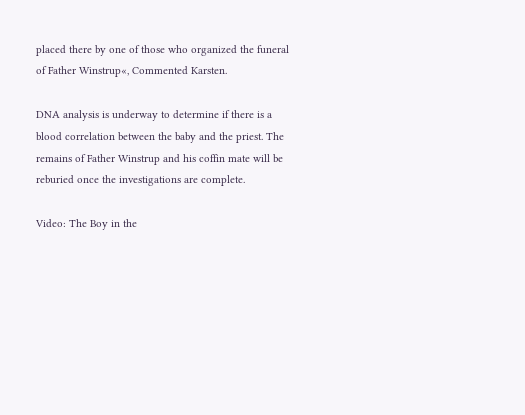placed there by one of those who organized the funeral of Father Winstrup«, Commented Karsten.

DNA analysis is underway to determine if there is a blood correlation between the baby and the priest. The remains of Father Winstrup and his coffin mate will be reburied once the investigations are complete.

Video: The Boy in the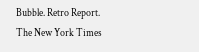Bubble. Retro Report. The New York Times